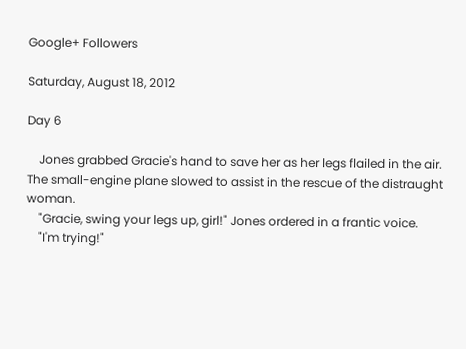Google+ Followers

Saturday, August 18, 2012

Day 6

    Jones grabbed Gracie's hand to save her as her legs flailed in the air. The small-engine plane slowed to assist in the rescue of the distraught woman.
    "Gracie, swing your legs up, girl!" Jones ordered in a frantic voice.
    "I'm trying!"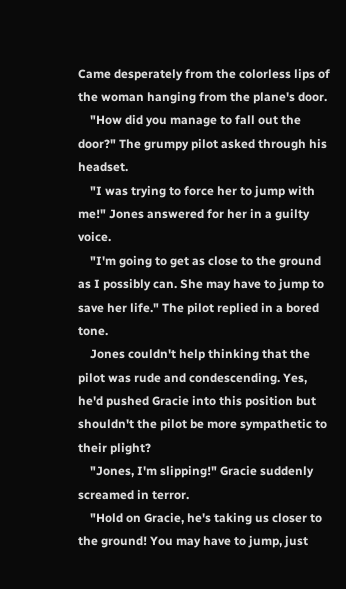Came desperately from the colorless lips of the woman hanging from the plane's door.
    "How did you manage to fall out the door?" The grumpy pilot asked through his headset.
    "I was trying to force her to jump with me!" Jones answered for her in a guilty voice.
    "I'm going to get as close to the ground as I possibly can. She may have to jump to save her life." The pilot replied in a bored tone.
    Jones couldn't help thinking that the pilot was rude and condescending. Yes, he'd pushed Gracie into this position but shouldn't the pilot be more sympathetic to their plight?
    "Jones, I'm slipping!" Gracie suddenly screamed in terror.
    "Hold on Gracie, he's taking us closer to the ground! You may have to jump, just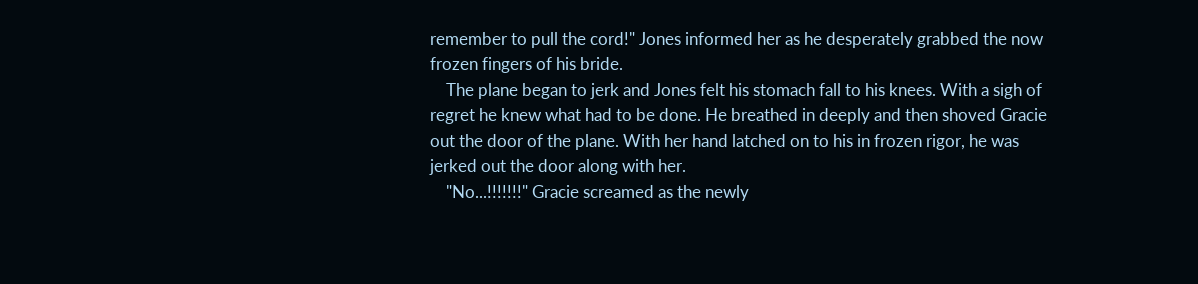remember to pull the cord!" Jones informed her as he desperately grabbed the now frozen fingers of his bride.
    The plane began to jerk and Jones felt his stomach fall to his knees. With a sigh of regret he knew what had to be done. He breathed in deeply and then shoved Gracie out the door of the plane. With her hand latched on to his in frozen rigor, he was jerked out the door along with her.
    "No...!!!!!!!" Gracie screamed as the newly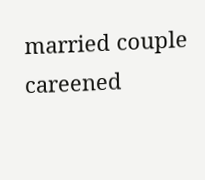married couple careened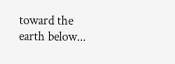toward the earth below...